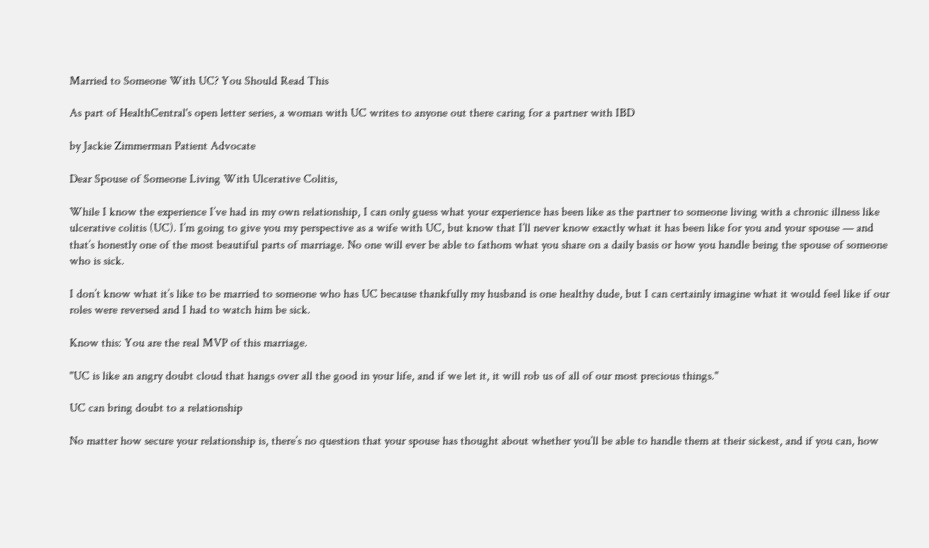Married to Someone With UC? You Should Read This

As part of HealthCentral's open letter series, a woman with UC writes to anyone out there caring for a partner with IBD

by Jackie Zimmerman Patient Advocate

Dear Spouse of Someone Living With Ulcerative Colitis,

While I know the experience I’ve had in my own relationship, I can only guess what your experience has been like as the partner to someone living with a chronic illness like ulcerative colitis (UC). I’m going to give you my perspective as a wife with UC, but know that I’ll never know exactly what it has been like for you and your spouse — and that’s honestly one of the most beautiful parts of marriage. No one will ever be able to fathom what you share on a daily basis or how you handle being the spouse of someone who is sick.

I don’t know what it’s like to be married to someone who has UC because thankfully my husband is one healthy dude, but I can certainly imagine what it would feel like if our roles were reversed and I had to watch him be sick.

Know this: You are the real MVP of this marriage.

"UC is like an angry doubt cloud that hangs over all the good in your life, and if we let it, it will rob us of all of our most precious things."

UC can bring doubt to a relationship

No matter how secure your relationship is, there’s no question that your spouse has thought about whether you’ll be able to handle them at their sickest, and if you can, how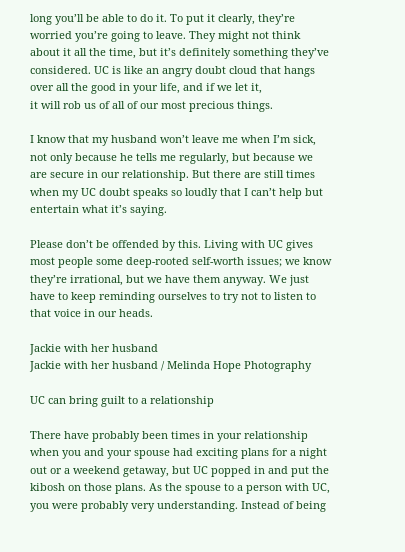long you’ll be able to do it. To put it clearly, they’re worried you’re going to leave. They might not think about it all the time, but it’s definitely something they’ve considered. UC is like an angry doubt cloud that hangs over all the good in your life, and if we let it,
it will rob us of all of our most precious things.

I know that my husband won’t leave me when I’m sick, not only because he tells me regularly, but because we are secure in our relationship. But there are still times when my UC doubt speaks so loudly that I can’t help but entertain what it’s saying.

Please don’t be offended by this. Living with UC gives most people some deep-rooted self-worth issues; we know they’re irrational, but we have them anyway. We just have to keep reminding ourselves to try not to listen to that voice in our heads.

Jackie with her husband
Jackie with her husband / Melinda Hope Photography

UC can bring guilt to a relationship

There have probably been times in your relationship when you and your spouse had exciting plans for a night out or a weekend getaway, but UC popped in and put the kibosh on those plans. As the spouse to a person with UC, you were probably very understanding. Instead of being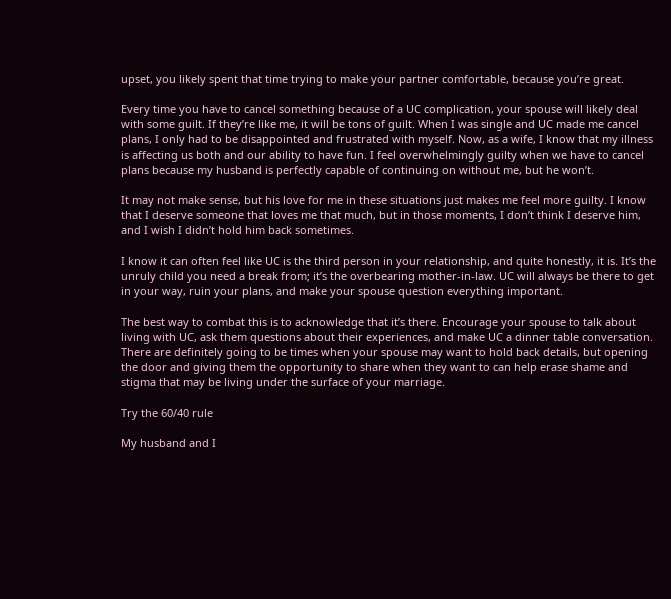upset, you likely spent that time trying to make your partner comfortable, because you’re great.

Every time you have to cancel something because of a UC complication, your spouse will likely deal with some guilt. If they’re like me, it will be tons of guilt. When I was single and UC made me cancel plans, I only had to be disappointed and frustrated with myself. Now, as a wife, I know that my illness is affecting us both and our ability to have fun. I feel overwhelmingly guilty when we have to cancel plans because my husband is perfectly capable of continuing on without me, but he won’t.

It may not make sense, but his love for me in these situations just makes me feel more guilty. I know that I deserve someone that loves me that much, but in those moments, I don’t think I deserve him, and I wish I didn’t hold him back sometimes.

I know it can often feel like UC is the third person in your relationship, and quite honestly, it is. It’s the unruly child you need a break from; it’s the overbearing mother-in-law. UC will always be there to get in your way, ruin your plans, and make your spouse question everything important.

The best way to combat this is to acknowledge that it’s there. Encourage your spouse to talk about living with UC, ask them questions about their experiences, and make UC a dinner table conversation. There are definitely going to be times when your spouse may want to hold back details, but opening the door and giving them the opportunity to share when they want to can help erase shame and stigma that may be living under the surface of your marriage.

Try the 60/40 rule

My husband and I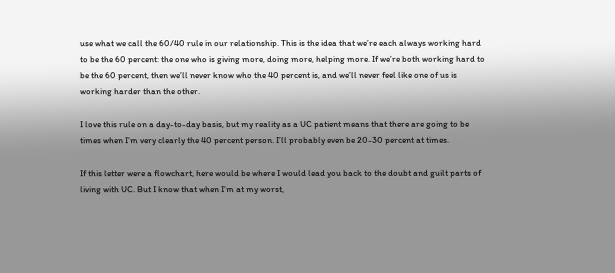use what we call the 60/40 rule in our relationship. This is the idea that we’re each always working hard to be the 60 percent: the one who is giving more, doing more, helping more. If we’re both working hard to be the 60 percent, then we’ll never know who the 40 percent is, and we’ll never feel like one of us is working harder than the other.

I love this rule on a day-to-day basis, but my reality as a UC patient means that there are going to be times when I’m very clearly the 40 percent person. I’ll probably even be 20-30 percent at times.

If this letter were a flowchart, here would be where I would lead you back to the doubt and guilt parts of living with UC. But I know that when I’m at my worst,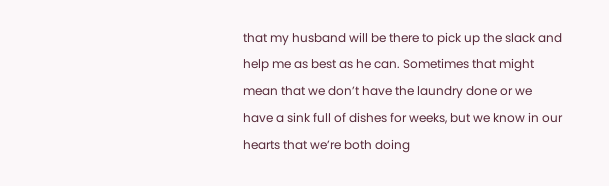that my husband will be there to pick up the slack and help me as best as he can. Sometimes that might mean that we don’t have the laundry done or we have a sink full of dishes for weeks, but we know in our hearts that we’re both doing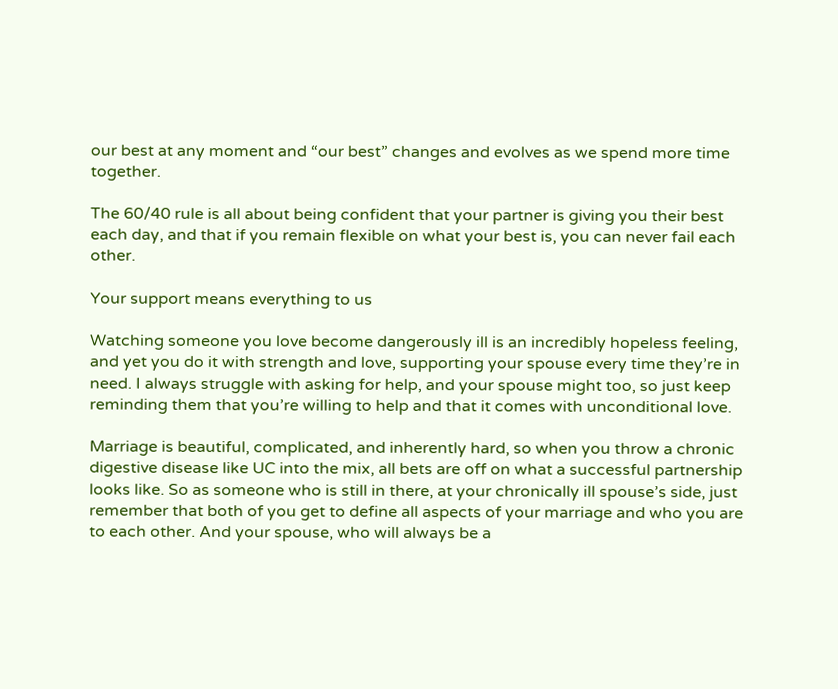our best at any moment and “our best” changes and evolves as we spend more time together.

The 60/40 rule is all about being confident that your partner is giving you their best each day, and that if you remain flexible on what your best is, you can never fail each other.

Your support means everything to us

Watching someone you love become dangerously ill is an incredibly hopeless feeling, and yet you do it with strength and love, supporting your spouse every time they’re in need. I always struggle with asking for help, and your spouse might too, so just keep reminding them that you’re willing to help and that it comes with unconditional love.

Marriage is beautiful, complicated, and inherently hard, so when you throw a chronic digestive disease like UC into the mix, all bets are off on what a successful partnership looks like. So as someone who is still in there, at your chronically ill spouse’s side, just remember that both of you get to define all aspects of your marriage and who you are to each other. And your spouse, who will always be a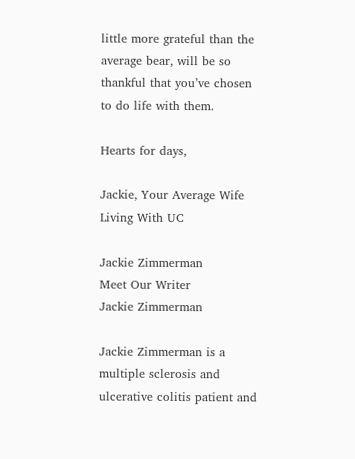little more grateful than the average bear, will be so thankful that you’ve chosen to do life with them.

Hearts for days,

Jackie, Your Average Wife Living With UC

Jackie Zimmerman
Meet Our Writer
Jackie Zimmerman

Jackie Zimmerman is a multiple sclerosis and ulcerative colitis patient and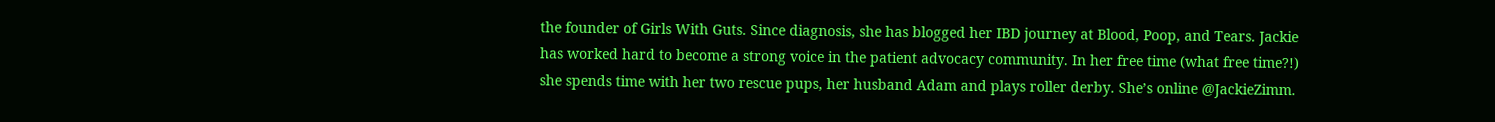the founder of Girls With Guts. Since diagnosis, she has blogged her IBD journey at Blood, Poop, and Tears. Jackie has worked hard to become a strong voice in the patient advocacy community. In her free time (what free time?!) she spends time with her two rescue pups, her husband Adam and plays roller derby. She’s online @JackieZimm.